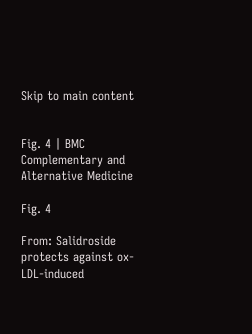Skip to main content


Fig. 4 | BMC Complementary and Alternative Medicine

Fig. 4

From: Salidroside protects against ox-LDL-induced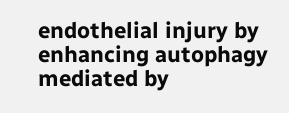endothelial injury by enhancing autophagy mediated by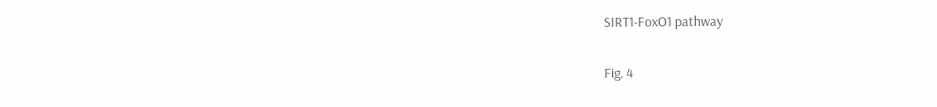SIRT1-FoxO1 pathway

Fig. 4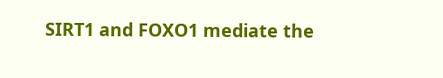SIRT1 and FOXO1 mediate the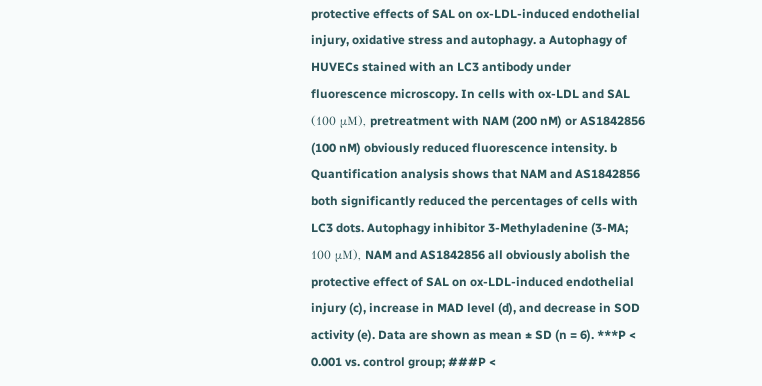protective effects of SAL on ox-LDL-induced endothelial injury, oxidative stress and autophagy. a Autophagy of HUVECs stained with an LC3 antibody under fluorescence microscopy. In cells with ox-LDL and SAL (100 μM), pretreatment with NAM (200 nM) or AS1842856 (100 nM) obviously reduced fluorescence intensity. b Quantification analysis shows that NAM and AS1842856 both significantly reduced the percentages of cells with LC3 dots. Autophagy inhibitor 3-Methyladenine (3-MA; 100 μM), NAM and AS1842856 all obviously abolish the protective effect of SAL on ox-LDL-induced endothelial injury (c), increase in MAD level (d), and decrease in SOD activity (e). Data are shown as mean ± SD (n = 6). ***P < 0.001 vs. control group; ###P <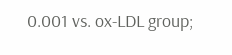0.001 vs. ox-LDL group;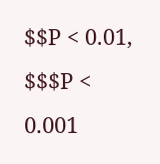$$P < 0.01, $$$P < 0.001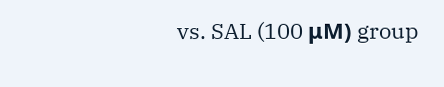vs. SAL (100 μM) group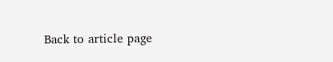Back to article page